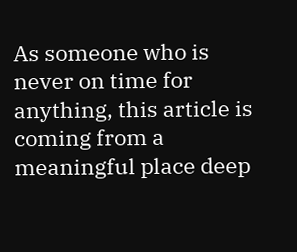As someone who is never on time for anything, this article is coming from a meaningful place deep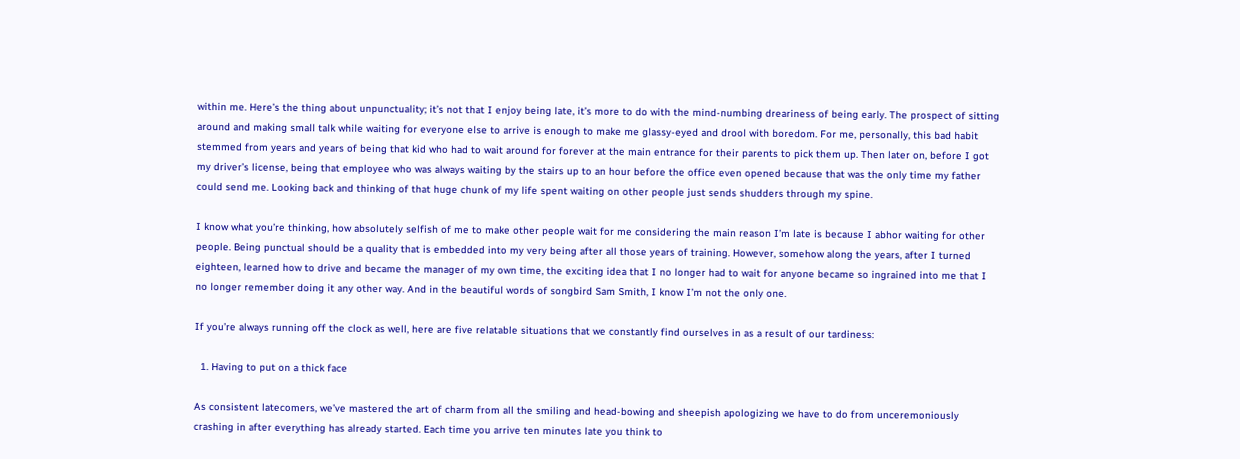within me. Here’s the thing about unpunctuality; it’s not that I enjoy being late, it’s more to do with the mind-numbing dreariness of being early. The prospect of sitting around and making small talk while waiting for everyone else to arrive is enough to make me glassy-eyed and drool with boredom. For me, personally, this bad habit stemmed from years and years of being that kid who had to wait around for forever at the main entrance for their parents to pick them up. Then later on, before I got my driver’s license, being that employee who was always waiting by the stairs up to an hour before the office even opened because that was the only time my father could send me. Looking back and thinking of that huge chunk of my life spent waiting on other people just sends shudders through my spine.

I know what you’re thinking, how absolutely selfish of me to make other people wait for me considering the main reason I’m late is because I abhor waiting for other people. Being punctual should be a quality that is embedded into my very being after all those years of training. However, somehow along the years, after I turned eighteen, learned how to drive and became the manager of my own time, the exciting idea that I no longer had to wait for anyone became so ingrained into me that I no longer remember doing it any other way. And in the beautiful words of songbird Sam Smith, I know I’m not the only one.

If you’re always running off the clock as well, here are five relatable situations that we constantly find ourselves in as a result of our tardiness:

  1. Having to put on a thick face

As consistent latecomers, we’ve mastered the art of charm from all the smiling and head-bowing and sheepish apologizing we have to do from unceremoniously crashing in after everything has already started. Each time you arrive ten minutes late you think to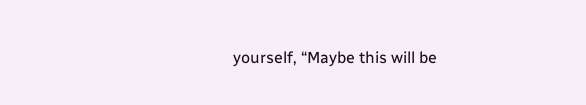yourself, “Maybe this will be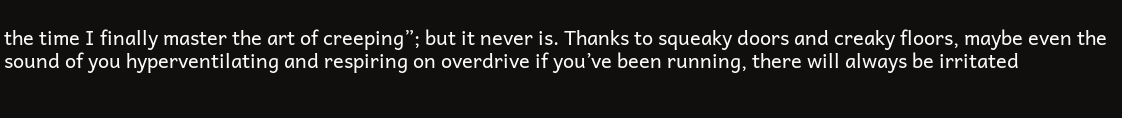the time I finally master the art of creeping”; but it never is. Thanks to squeaky doors and creaky floors, maybe even the sound of you hyperventilating and respiring on overdrive if you’ve been running, there will always be irritated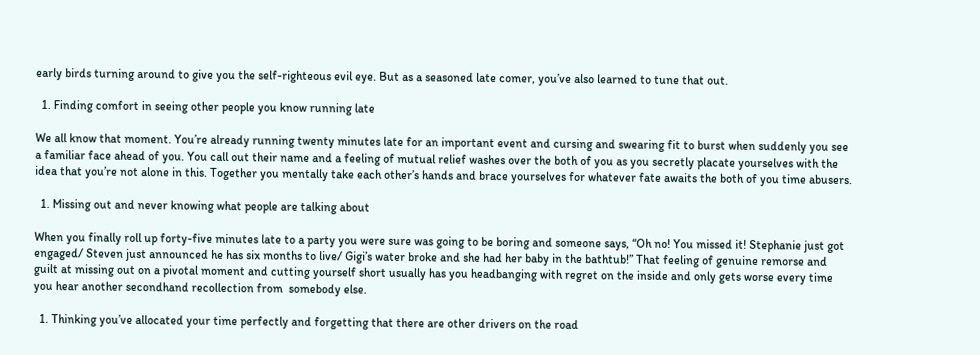early birds turning around to give you the self-righteous evil eye. But as a seasoned late comer, you’ve also learned to tune that out.

  1. Finding comfort in seeing other people you know running late

We all know that moment. You’re already running twenty minutes late for an important event and cursing and swearing fit to burst when suddenly you see a familiar face ahead of you. You call out their name and a feeling of mutual relief washes over the both of you as you secretly placate yourselves with the idea that you’re not alone in this. Together you mentally take each other’s hands and brace yourselves for whatever fate awaits the both of you time abusers.

  1. Missing out and never knowing what people are talking about

When you finally roll up forty-five minutes late to a party you were sure was going to be boring and someone says, “Oh no! You missed it! Stephanie just got engaged/ Steven just announced he has six months to live/ Gigi’s water broke and she had her baby in the bathtub!” That feeling of genuine remorse and guilt at missing out on a pivotal moment and cutting yourself short usually has you headbanging with regret on the inside and only gets worse every time you hear another secondhand recollection from  somebody else.

  1. Thinking you’ve allocated your time perfectly and forgetting that there are other drivers on the road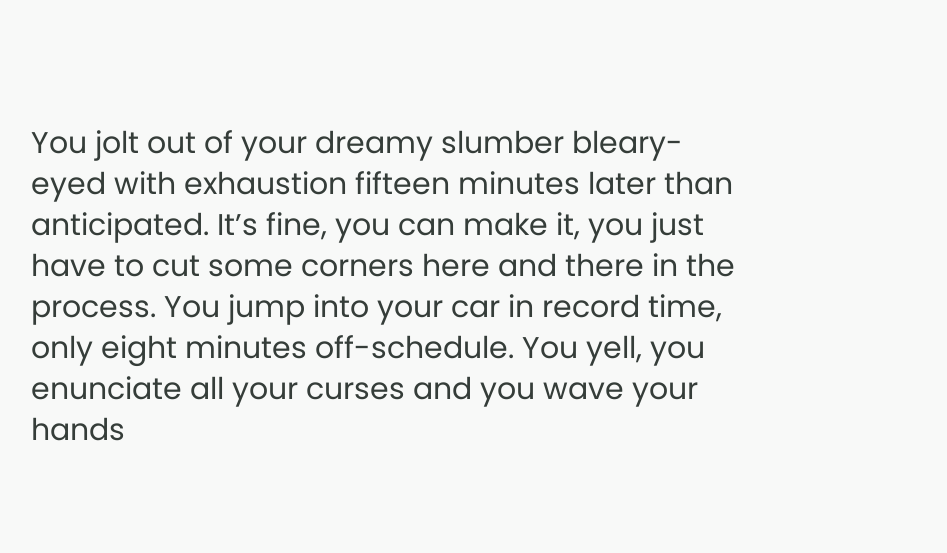You jolt out of your dreamy slumber bleary-eyed with exhaustion fifteen minutes later than anticipated. It’s fine, you can make it, you just have to cut some corners here and there in the process. You jump into your car in record time, only eight minutes off-schedule. You yell, you enunciate all your curses and you wave your hands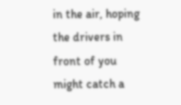in the air, hoping the drivers in front of you might catch a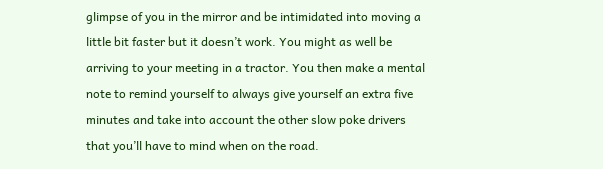glimpse of you in the mirror and be intimidated into moving a little bit faster but it doesn’t work. You might as well be arriving to your meeting in a tractor. You then make a mental note to remind yourself to always give yourself an extra five minutes and take into account the other slow poke drivers that you’ll have to mind when on the road.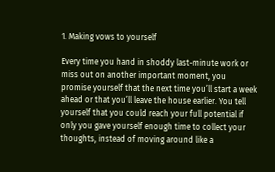1. Making vows to yourself

Every time you hand in shoddy last-minute work or miss out on another important moment, you promise yourself that the next time you’ll start a week ahead or that you’ll leave the house earlier. You tell yourself that you could reach your full potential if only you gave yourself enough time to collect your thoughts, instead of moving around like a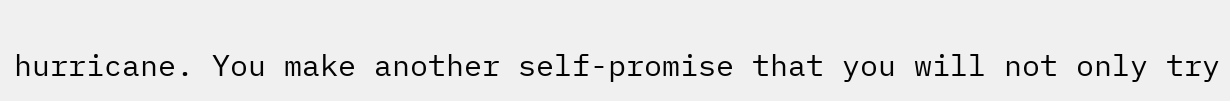hurricane. You make another self-promise that you will not only try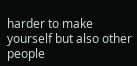harder to make yourself but also other people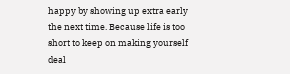happy by showing up extra early the next time. Because life is too short to keep on making yourself deal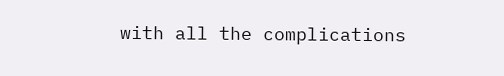with all the complications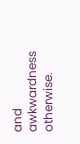and awkwardness otherwise.